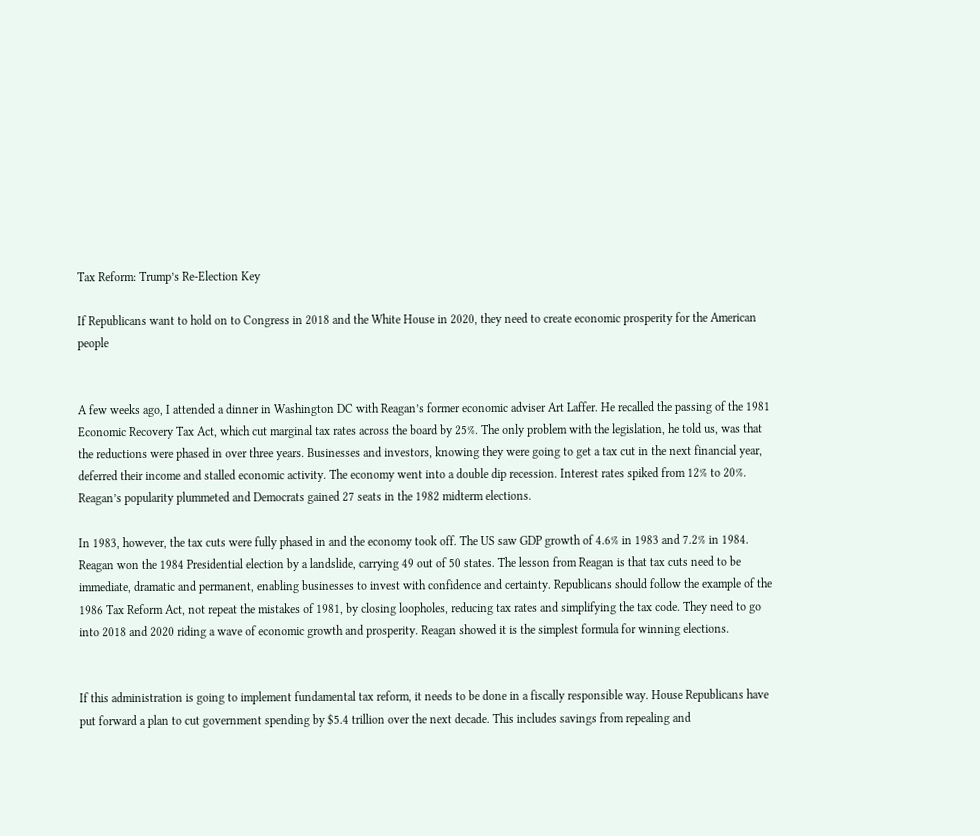Tax Reform: Trump’s Re-Election Key

If Republicans want to hold on to Congress in 2018 and the White House in 2020, they need to create economic prosperity for the American people


A few weeks ago, I attended a dinner in Washington DC with Reagan’s former economic adviser Art Laffer. He recalled the passing of the 1981 Economic Recovery Tax Act, which cut marginal tax rates across the board by 25%. The only problem with the legislation, he told us, was that the reductions were phased in over three years. Businesses and investors, knowing they were going to get a tax cut in the next financial year, deferred their income and stalled economic activity. The economy went into a double dip recession. Interest rates spiked from 12% to 20%. Reagan’s popularity plummeted and Democrats gained 27 seats in the 1982 midterm elections.

In 1983, however, the tax cuts were fully phased in and the economy took off. The US saw GDP growth of 4.6% in 1983 and 7.2% in 1984. Reagan won the 1984 Presidential election by a landslide, carrying 49 out of 50 states. The lesson from Reagan is that tax cuts need to be immediate, dramatic and permanent, enabling businesses to invest with confidence and certainty. Republicans should follow the example of the 1986 Tax Reform Act, not repeat the mistakes of 1981, by closing loopholes, reducing tax rates and simplifying the tax code. They need to go into 2018 and 2020 riding a wave of economic growth and prosperity. Reagan showed it is the simplest formula for winning elections.


If this administration is going to implement fundamental tax reform, it needs to be done in a fiscally responsible way. House Republicans have put forward a plan to cut government spending by $5.4 trillion over the next decade. This includes savings from repealing and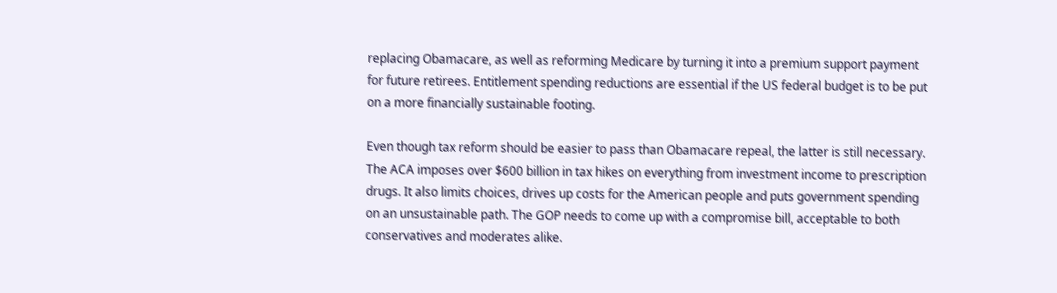replacing Obamacare, as well as reforming Medicare by turning it into a premium support payment for future retirees. Entitlement spending reductions are essential if the US federal budget is to be put on a more financially sustainable footing.

Even though tax reform should be easier to pass than Obamacare repeal, the latter is still necessary. The ACA imposes over $600 billion in tax hikes on everything from investment income to prescription drugs. It also limits choices, drives up costs for the American people and puts government spending on an unsustainable path. The GOP needs to come up with a compromise bill, acceptable to both conservatives and moderates alike.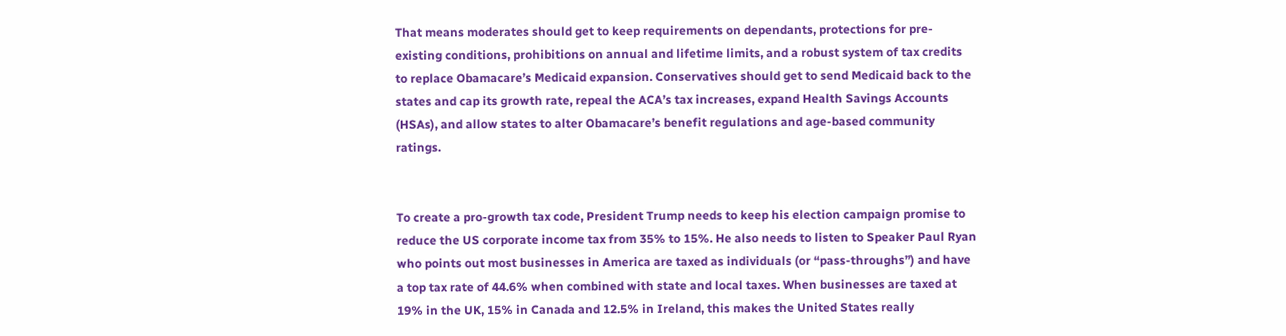That means moderates should get to keep requirements on dependants, protections for pre-existing conditions, prohibitions on annual and lifetime limits, and a robust system of tax credits to replace Obamacare’s Medicaid expansion. Conservatives should get to send Medicaid back to the states and cap its growth rate, repeal the ACA’s tax increases, expand Health Savings Accounts (HSAs), and allow states to alter Obamacare’s benefit regulations and age-based community ratings.


To create a pro-growth tax code, President Trump needs to keep his election campaign promise to reduce the US corporate income tax from 35% to 15%. He also needs to listen to Speaker Paul Ryan who points out most businesses in America are taxed as individuals (or “pass-throughs”) and have a top tax rate of 44.6% when combined with state and local taxes. When businesses are taxed at 19% in the UK, 15% in Canada and 12.5% in Ireland, this makes the United States really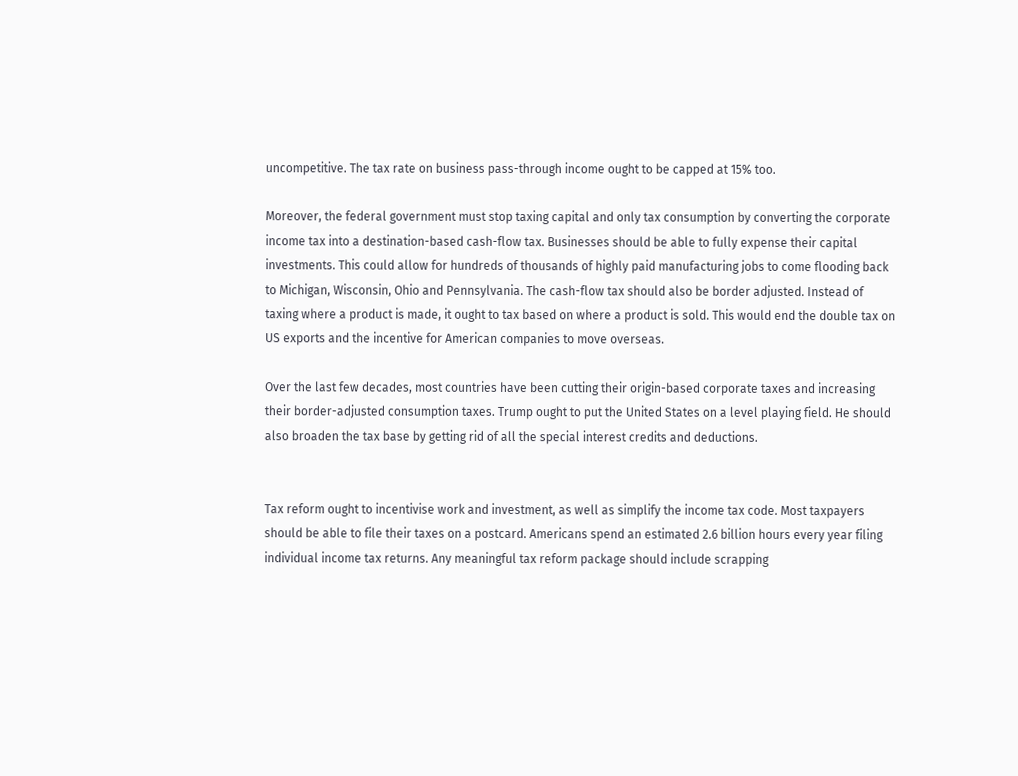uncompetitive. The tax rate on business pass-through income ought to be capped at 15% too.

Moreover, the federal government must stop taxing capital and only tax consumption by converting the corporate income tax into a destination-based cash-flow tax. Businesses should be able to fully expense their capital investments. This could allow for hundreds of thousands of highly paid manufacturing jobs to come flooding back to Michigan, Wisconsin, Ohio and Pennsylvania. The cash-flow tax should also be border adjusted. Instead of taxing where a product is made, it ought to tax based on where a product is sold. This would end the double tax on US exports and the incentive for American companies to move overseas.

Over the last few decades, most countries have been cutting their origin-based corporate taxes and increasing their border-adjusted consumption taxes. Trump ought to put the United States on a level playing field. He should also broaden the tax base by getting rid of all the special interest credits and deductions.


Tax reform ought to incentivise work and investment, as well as simplify the income tax code. Most taxpayers should be able to file their taxes on a postcard. Americans spend an estimated 2.6 billion hours every year filing individual income tax returns. Any meaningful tax reform package should include scrapping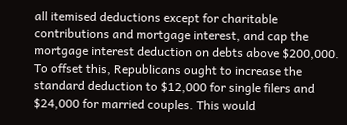all itemised deductions except for charitable contributions and mortgage interest, and cap the mortgage interest deduction on debts above $200,000. To offset this, Republicans ought to increase the standard deduction to $12,000 for single filers and $24,000 for married couples. This would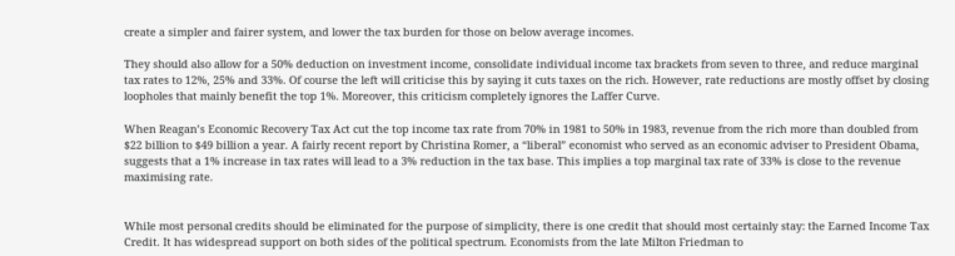create a simpler and fairer system, and lower the tax burden for those on below average incomes.

They should also allow for a 50% deduction on investment income, consolidate individual income tax brackets from seven to three, and reduce marginal tax rates to 12%, 25% and 33%. Of course the left will criticise this by saying it cuts taxes on the rich. However, rate reductions are mostly offset by closing loopholes that mainly benefit the top 1%. Moreover, this criticism completely ignores the Laffer Curve.

When Reagan’s Economic Recovery Tax Act cut the top income tax rate from 70% in 1981 to 50% in 1983, revenue from the rich more than doubled from $22 billion to $49 billion a year. A fairly recent report by Christina Romer, a “liberal” economist who served as an economic adviser to President Obama, suggests that a 1% increase in tax rates will lead to a 3% reduction in the tax base. This implies a top marginal tax rate of 33% is close to the revenue maximising rate.


While most personal credits should be eliminated for the purpose of simplicity, there is one credit that should most certainly stay: the Earned Income Tax Credit. It has widespread support on both sides of the political spectrum. Economists from the late Milton Friedman to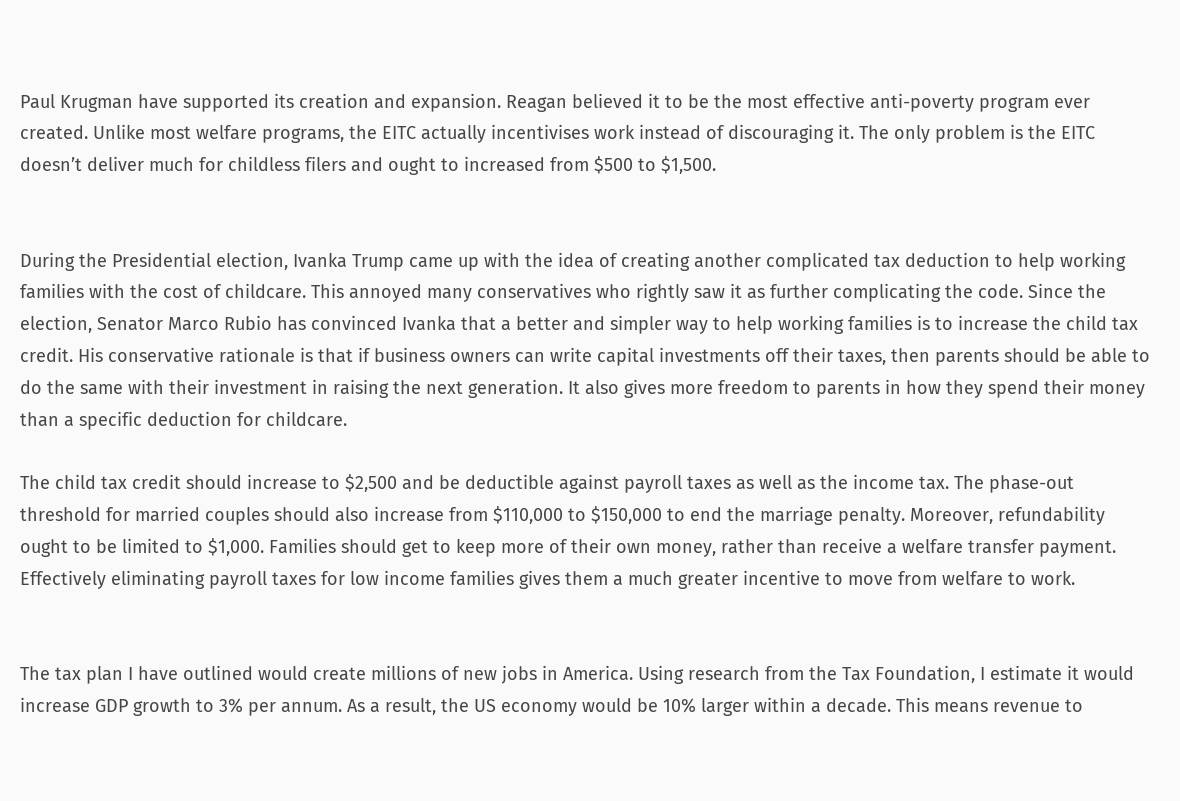Paul Krugman have supported its creation and expansion. Reagan believed it to be the most effective anti-poverty program ever created. Unlike most welfare programs, the EITC actually incentivises work instead of discouraging it. The only problem is the EITC doesn’t deliver much for childless filers and ought to increased from $500 to $1,500.


During the Presidential election, Ivanka Trump came up with the idea of creating another complicated tax deduction to help working families with the cost of childcare. This annoyed many conservatives who rightly saw it as further complicating the code. Since the election, Senator Marco Rubio has convinced Ivanka that a better and simpler way to help working families is to increase the child tax credit. His conservative rationale is that if business owners can write capital investments off their taxes, then parents should be able to do the same with their investment in raising the next generation. It also gives more freedom to parents in how they spend their money than a specific deduction for childcare.

The child tax credit should increase to $2,500 and be deductible against payroll taxes as well as the income tax. The phase-out threshold for married couples should also increase from $110,000 to $150,000 to end the marriage penalty. Moreover, refundability ought to be limited to $1,000. Families should get to keep more of their own money, rather than receive a welfare transfer payment. Effectively eliminating payroll taxes for low income families gives them a much greater incentive to move from welfare to work.


The tax plan I have outlined would create millions of new jobs in America. Using research from the Tax Foundation, I estimate it would increase GDP growth to 3% per annum. As a result, the US economy would be 10% larger within a decade. This means revenue to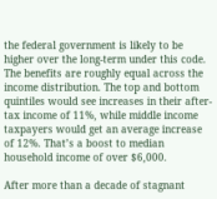the federal government is likely to be higher over the long-term under this code. The benefits are roughly equal across the income distribution. The top and bottom quintiles would see increases in their after-tax income of 11%, while middle income taxpayers would get an average increase of 12%. That’s a boost to median household income of over $6,000.

After more than a decade of stagnant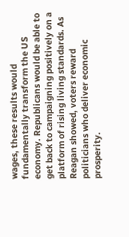wages, these results would fundamentally transform the US economy. Republicans would be able to get back to campaigning positively on a platform of rising living standards. As Reagan showed, voters reward politicians who deliver economic prosperity.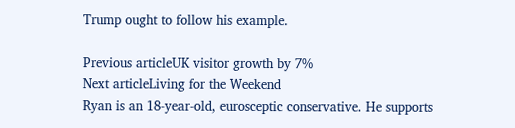Trump ought to follow his example.

Previous articleUK visitor growth by 7%
Next articleLiving for the Weekend
Ryan is an 18-year-old, eurosceptic conservative. He supports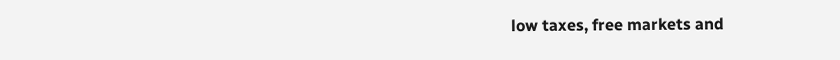low taxes, free markets and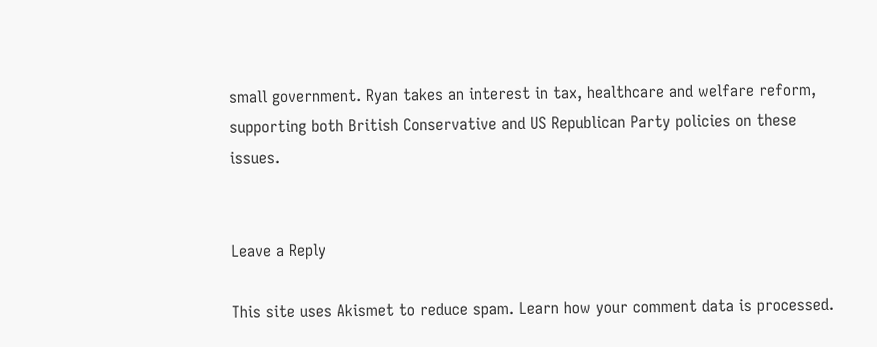small government. Ryan takes an interest in tax, healthcare and welfare reform, supporting both British Conservative and US Republican Party policies on these issues.


Leave a Reply

This site uses Akismet to reduce spam. Learn how your comment data is processed.